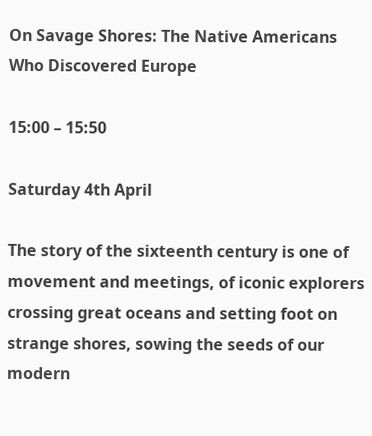On Savage Shores: The Native Americans Who Discovered Europe

15:00 – 15:50

Saturday 4th April

The story of the sixteenth century is one of movement and meetings, of iconic explorers crossing great oceans and setting foot on strange shores, sowing the seeds of our modern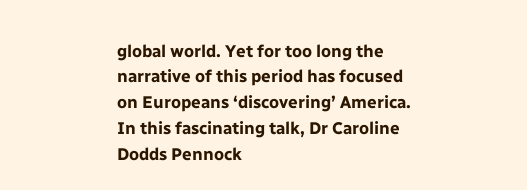global world. Yet for too long the narrative of this period has focused on Europeans ‘discovering’ America. In this fascinating talk, Dr Caroline Dodds Pennock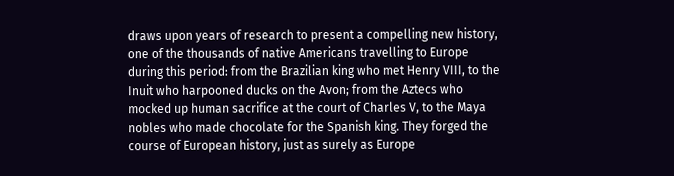draws upon years of research to present a compelling new history, one of the thousands of native Americans travelling to Europe during this period: from the Brazilian king who met Henry VIII, to the Inuit who harpooned ducks on the Avon; from the Aztecs who mocked up human sacrifice at the court of Charles V, to the Maya nobles who made chocolate for the Spanish king. They forged the course of European history, just as surely as Europe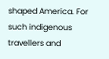shaped America. For such indigenous travellers and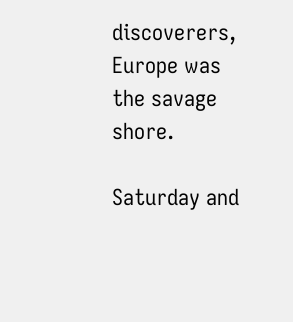discoverers, Europe was the savage shore.

Saturday and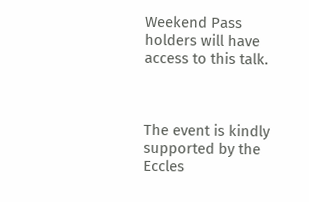Weekend Pass holders will have access to this talk.



The event is kindly supported by the Eccles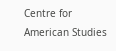Centre for American Studies